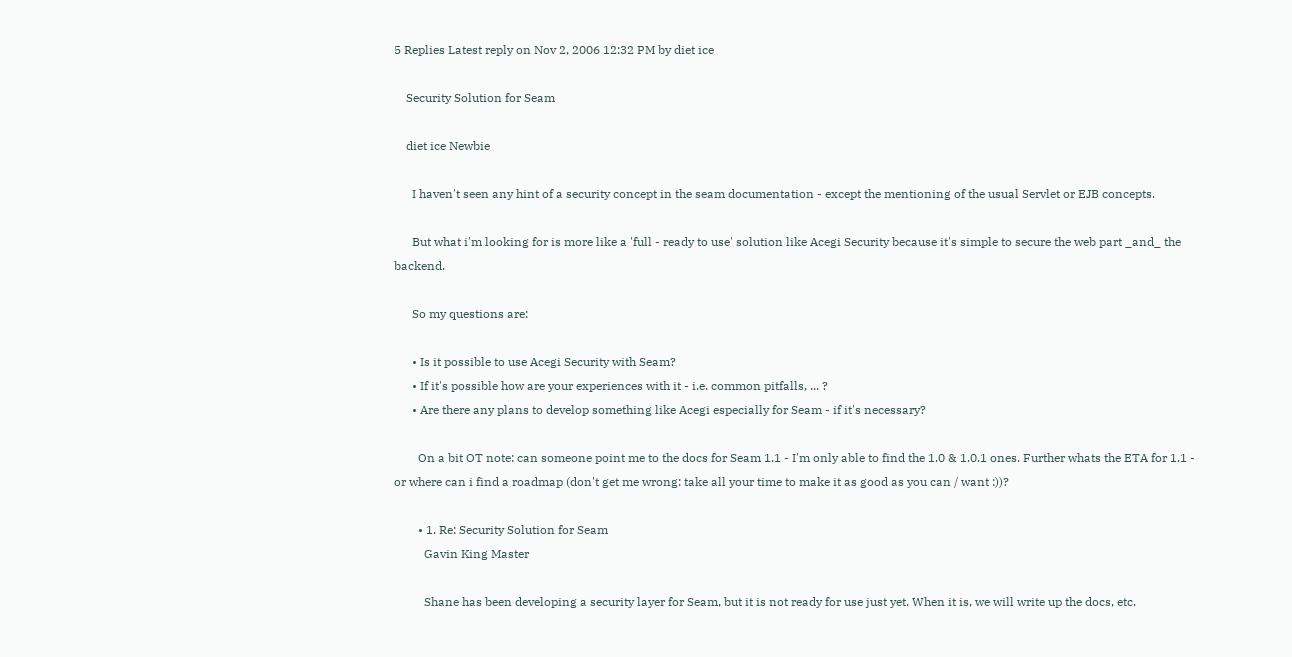5 Replies Latest reply on Nov 2, 2006 12:32 PM by diet ice

    Security Solution for Seam

    diet ice Newbie

      I haven't seen any hint of a security concept in the seam documentation - except the mentioning of the usual Servlet or EJB concepts.

      But what i'm looking for is more like a 'full - ready to use' solution like Acegi Security because it's simple to secure the web part _and_ the backend.

      So my questions are:

      • Is it possible to use Acegi Security with Seam?
      • If it's possible how are your experiences with it - i.e. common pitfalls, ... ?
      • Are there any plans to develop something like Acegi especially for Seam - if it's necessary?

        On a bit OT note: can someone point me to the docs for Seam 1.1 - I'm only able to find the 1.0 & 1.0.1 ones. Further whats the ETA for 1.1 - or where can i find a roadmap (don't get me wrong: take all your time to make it as good as you can / want :))?

        • 1. Re: Security Solution for Seam
          Gavin King Master

          Shane has been developing a security layer for Seam, but it is not ready for use just yet. When it is, we will write up the docs, etc.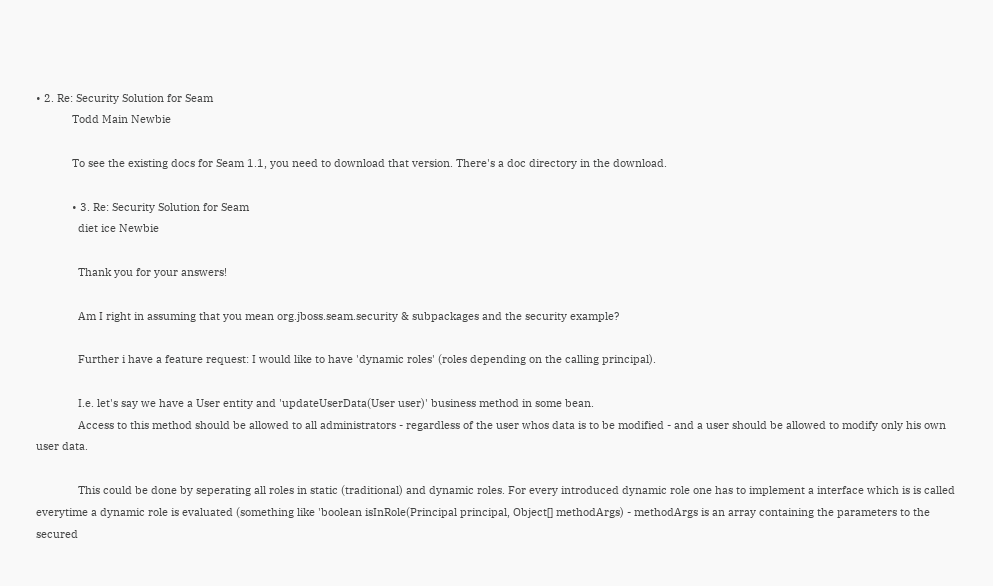• 2. Re: Security Solution for Seam
            Todd Main Newbie

            To see the existing docs for Seam 1.1, you need to download that version. There's a doc directory in the download.

            • 3. Re: Security Solution for Seam
              diet ice Newbie

              Thank you for your answers!

              Am I right in assuming that you mean org.jboss.seam.security & subpackages and the security example?

              Further i have a feature request: I would like to have 'dynamic roles' (roles depending on the calling principal).

              I.e. let's say we have a User entity and 'updateUserData(User user)' business method in some bean.
              Access to this method should be allowed to all administrators - regardless of the user whos data is to be modified - and a user should be allowed to modify only his own user data.

              This could be done by seperating all roles in static (traditional) and dynamic roles. For every introduced dynamic role one has to implement a interface which is is called everytime a dynamic role is evaluated (something like 'boolean isInRole(Principal principal, Object[] methodArgs) - methodArgs is an array containing the parameters to the secured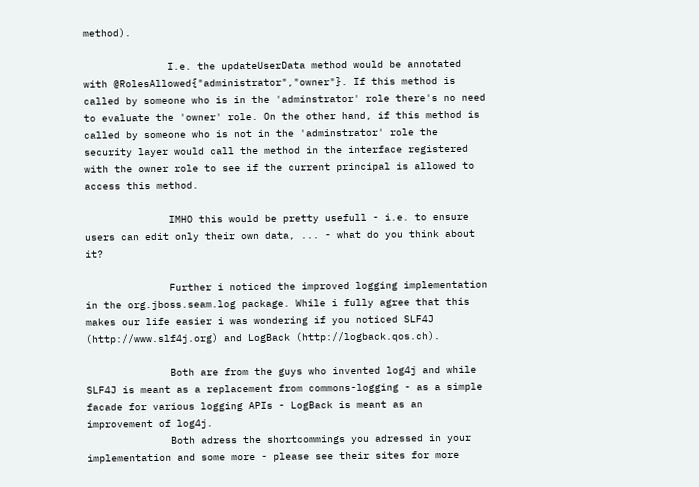method).

              I.e. the updateUserData method would be annotated with @RolesAllowed{"administrator","owner"}. If this method is called by someone who is in the 'adminstrator' role there's no need to evaluate the 'owner' role. On the other hand, if this method is called by someone who is not in the 'adminstrator' role the security layer would call the method in the interface registered with the owner role to see if the current principal is allowed to access this method.

              IMHO this would be pretty usefull - i.e. to ensure users can edit only their own data, ... - what do you think about it?

              Further i noticed the improved logging implementation in the org.jboss.seam.log package. While i fully agree that this makes our life easier i was wondering if you noticed SLF4J (http://www.slf4j.org) and LogBack (http://logback.qos.ch).

              Both are from the guys who invented log4j and while SLF4J is meant as a replacement from commons-logging - as a simple facade for various logging APIs - LogBack is meant as an improvement of log4j.
              Both adress the shortcommings you adressed in your implementation and some more - please see their sites for more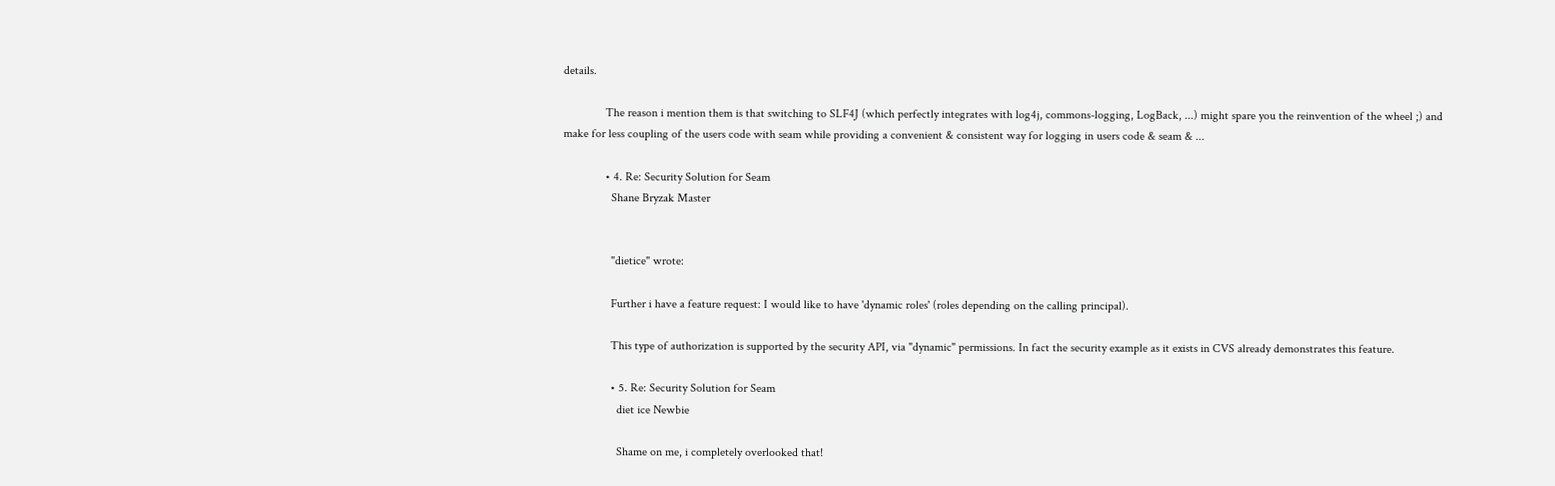details.

              The reason i mention them is that switching to SLF4J (which perfectly integrates with log4j, commons-logging, LogBack, ...) might spare you the reinvention of the wheel ;) and make for less coupling of the users code with seam while providing a convenient & consistent way for logging in users code & seam & ...

              • 4. Re: Security Solution for Seam
                Shane Bryzak Master


                "dietice" wrote:

                Further i have a feature request: I would like to have 'dynamic roles' (roles depending on the calling principal).

                This type of authorization is supported by the security API, via "dynamic" permissions. In fact the security example as it exists in CVS already demonstrates this feature.

                • 5. Re: Security Solution for Seam
                  diet ice Newbie

                  Shame on me, i completely overlooked that!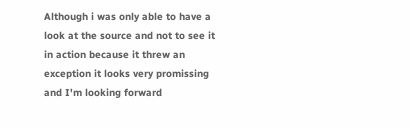Although i was only able to have a look at the source and not to see it in action because it threw an exception it looks very promissing and I'm looking forward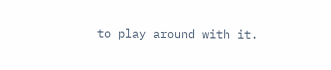to play around with it.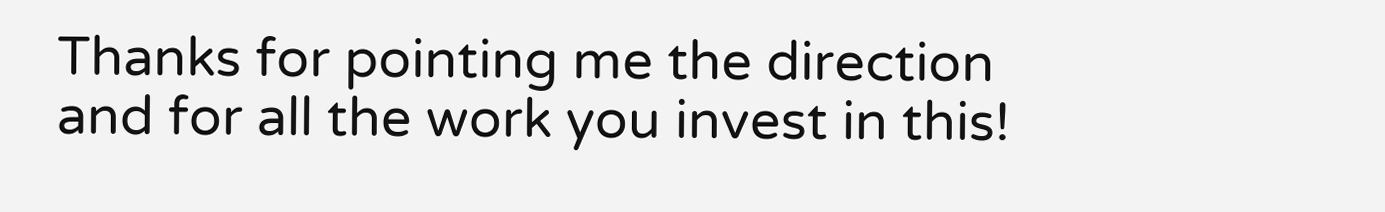Thanks for pointing me the direction and for all the work you invest in this!